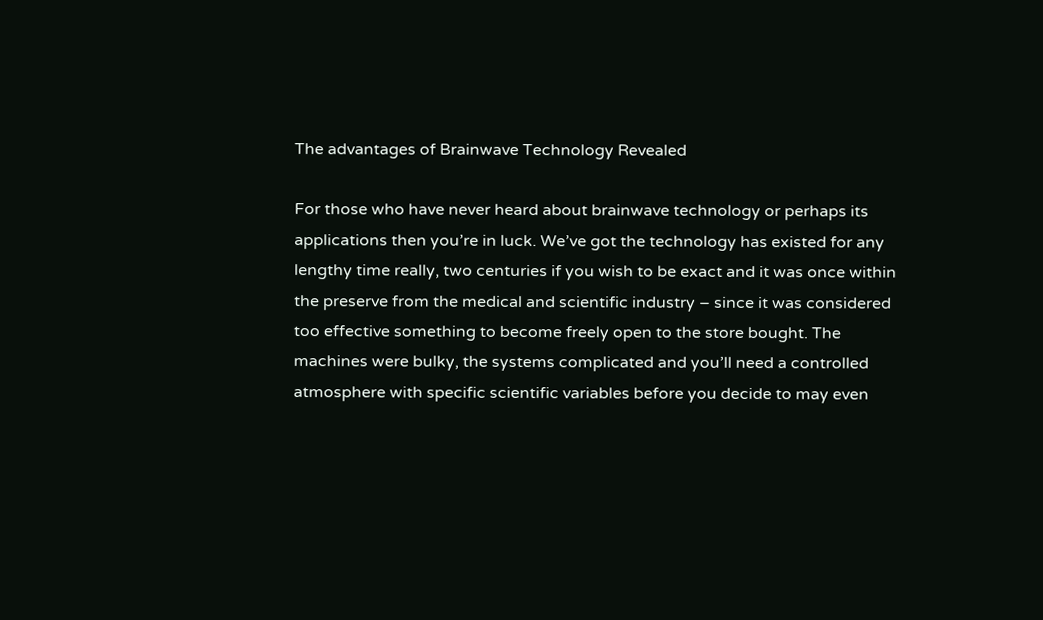The advantages of Brainwave Technology Revealed

For those who have never heard about brainwave technology or perhaps its applications then you’re in luck. We’ve got the technology has existed for any lengthy time really, two centuries if you wish to be exact and it was once within the preserve from the medical and scientific industry – since it was considered too effective something to become freely open to the store bought. The machines were bulky, the systems complicated and you’ll need a controlled atmosphere with specific scientific variables before you decide to may even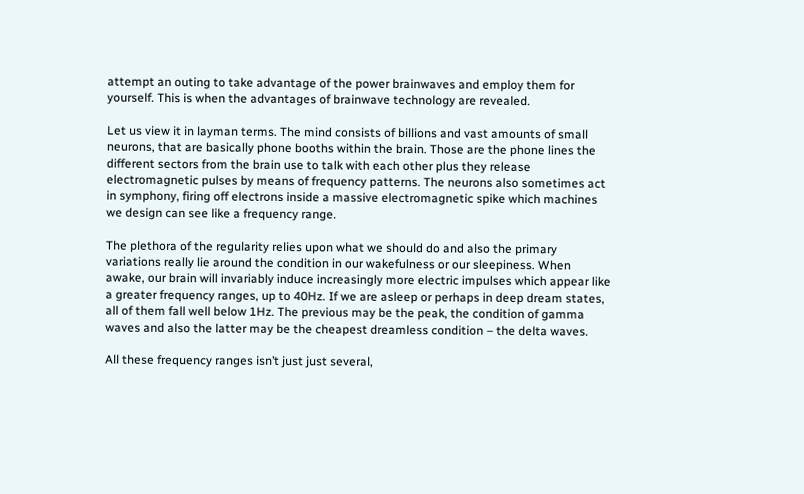attempt an outing to take advantage of the power brainwaves and employ them for yourself. This is when the advantages of brainwave technology are revealed.

Let us view it in layman terms. The mind consists of billions and vast amounts of small neurons, that are basically phone booths within the brain. Those are the phone lines the different sectors from the brain use to talk with each other plus they release electromagnetic pulses by means of frequency patterns. The neurons also sometimes act in symphony, firing off electrons inside a massive electromagnetic spike which machines we design can see like a frequency range.

The plethora of the regularity relies upon what we should do and also the primary variations really lie around the condition in our wakefulness or our sleepiness. When awake, our brain will invariably induce increasingly more electric impulses which appear like a greater frequency ranges, up to 40Hz. If we are asleep or perhaps in deep dream states, all of them fall well below 1Hz. The previous may be the peak, the condition of gamma waves and also the latter may be the cheapest dreamless condition – the delta waves.

All these frequency ranges isn’t just just several,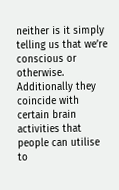neither is it simply telling us that we’re conscious or otherwise. Additionally they coincide with certain brain activities that people can utilise to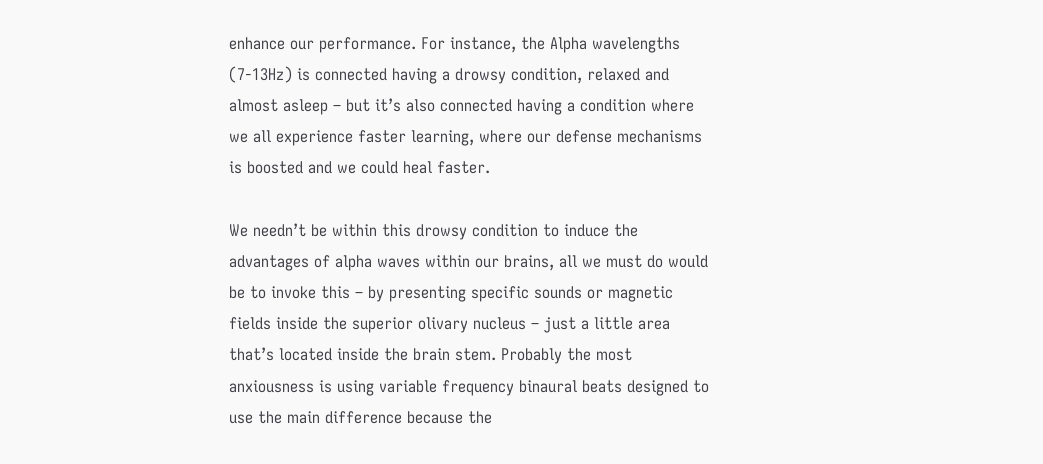enhance our performance. For instance, the Alpha wavelengths (7-13Hz) is connected having a drowsy condition, relaxed and almost asleep – but it’s also connected having a condition where we all experience faster learning, where our defense mechanisms is boosted and we could heal faster.

We needn’t be within this drowsy condition to induce the advantages of alpha waves within our brains, all we must do would be to invoke this – by presenting specific sounds or magnetic fields inside the superior olivary nucleus – just a little area that’s located inside the brain stem. Probably the most anxiousness is using variable frequency binaural beats designed to use the main difference because the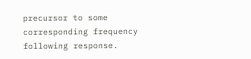precursor to some corresponding frequency following response.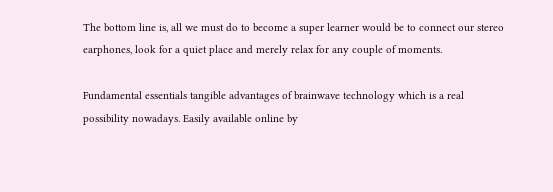The bottom line is, all we must do to become a super learner would be to connect our stereo earphones, look for a quiet place and merely relax for any couple of moments.

Fundamental essentials tangible advantages of brainwave technology which is a real possibility nowadays. Easily available online by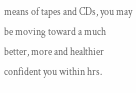means of tapes and CDs, you may be moving toward a much better, more and healthier confident you within hrs.